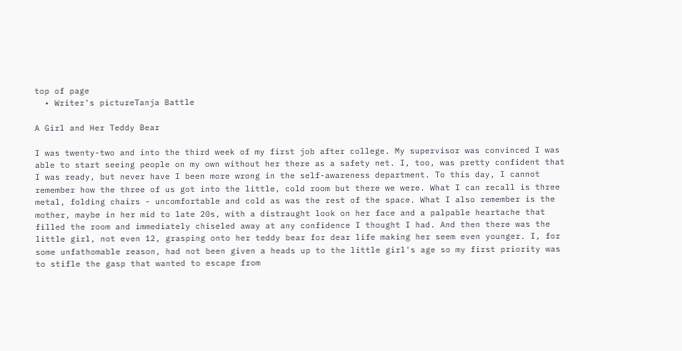top of page
  • Writer's pictureTanja Battle

A Girl and Her Teddy Bear

I was twenty-two and into the third week of my first job after college. My supervisor was convinced I was able to start seeing people on my own without her there as a safety net. I, too, was pretty confident that I was ready, but never have I been more wrong in the self-awareness department. To this day, I cannot remember how the three of us got into the little, cold room but there we were. What I can recall is three metal, folding chairs - uncomfortable and cold as was the rest of the space. What I also remember is the mother, maybe in her mid to late 20s, with a distraught look on her face and a palpable heartache that filled the room and immediately chiseled away at any confidence I thought I had. And then there was the little girl, not even 12, grasping onto her teddy bear for dear life making her seem even younger. I, for some unfathomable reason, had not been given a heads up to the little girl's age so my first priority was to stifle the gasp that wanted to escape from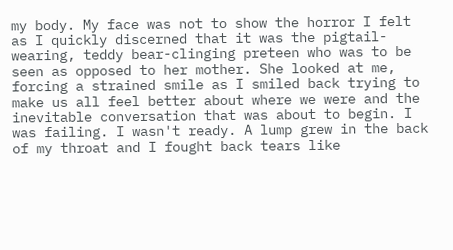my body. My face was not to show the horror I felt as I quickly discerned that it was the pigtail-wearing, teddy bear-clinging preteen who was to be seen as opposed to her mother. She looked at me, forcing a strained smile as I smiled back trying to make us all feel better about where we were and the inevitable conversation that was about to begin. I was failing. I wasn't ready. A lump grew in the back of my throat and I fought back tears like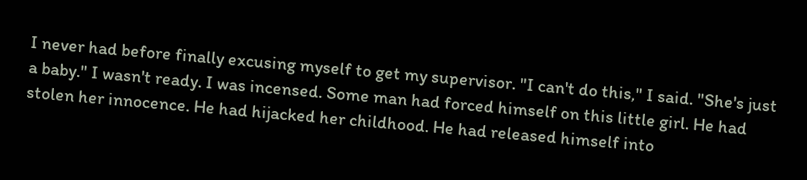I never had before finally excusing myself to get my supervisor. "I can't do this," I said. "She's just a baby." I wasn't ready. I was incensed. Some man had forced himself on this little girl. He had stolen her innocence. He had hijacked her childhood. He had released himself into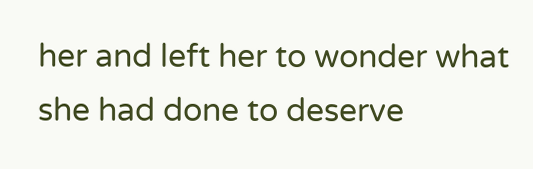her and left her to wonder what she had done to deserve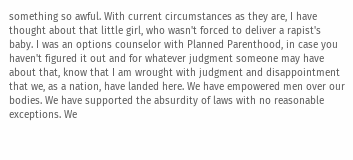something so awful. With current circumstances as they are, I have thought about that little girl, who wasn't forced to deliver a rapist's baby. I was an options counselor with Planned Parenthood, in case you haven't figured it out and for whatever judgment someone may have about that, know that I am wrought with judgment and disappointment that we, as a nation, have landed here. We have empowered men over our bodies. We have supported the absurdity of laws with no reasonable exceptions. We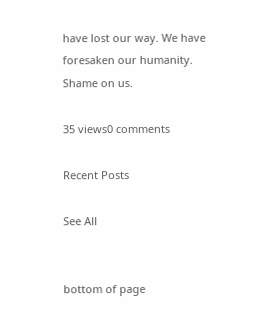have lost our way. We have foresaken our humanity. Shame on us.

35 views0 comments

Recent Posts

See All


bottom of page